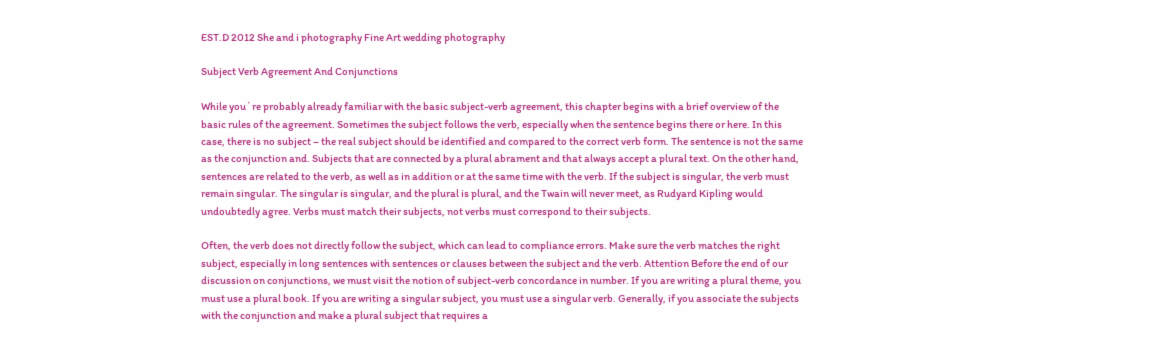EST.D 2012 She and i photography Fine Art wedding photography

Subject Verb Agreement And Conjunctions

While you`re probably already familiar with the basic subject-verb agreement, this chapter begins with a brief overview of the basic rules of the agreement. Sometimes the subject follows the verb, especially when the sentence begins there or here. In this case, there is no subject – the real subject should be identified and compared to the correct verb form. The sentence is not the same as the conjunction and. Subjects that are connected by a plural abrament and that always accept a plural text. On the other hand, sentences are related to the verb, as well as in addition or at the same time with the verb. If the subject is singular, the verb must remain singular. The singular is singular, and the plural is plural, and the Twain will never meet, as Rudyard Kipling would undoubtedly agree. Verbs must match their subjects, not verbs must correspond to their subjects.

Often, the verb does not directly follow the subject, which can lead to compliance errors. Make sure the verb matches the right subject, especially in long sentences with sentences or clauses between the subject and the verb. Attention Before the end of our discussion on conjunctions, we must visit the notion of subject-verb concordance in number. If you are writing a plural theme, you must use a plural book. If you are writing a singular subject, you must use a singular verb. Generally, if you associate the subjects with the conjunction and make a plural subject that requires a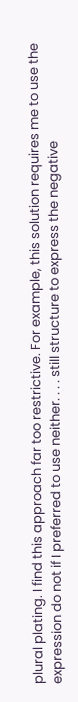plural plating. I find this approach far too restrictive. For example, this solution requires me to use the expression do not if I preferred to use neither. . . . still structure to express the negative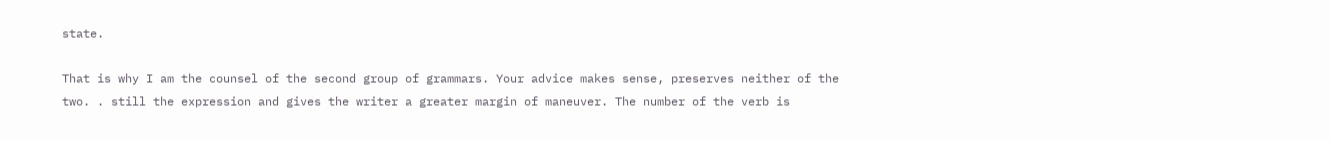state.

That is why I am the counsel of the second group of grammars. Your advice makes sense, preserves neither of the two. . still the expression and gives the writer a greater margin of maneuver. The number of the verb is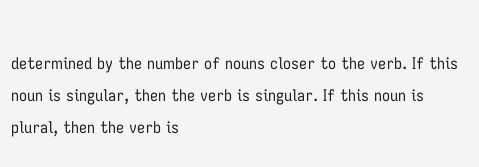determined by the number of nouns closer to the verb. If this noun is singular, then the verb is singular. If this noun is plural, then the verb is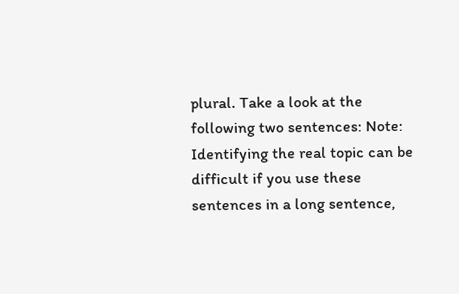plural. Take a look at the following two sentences: Note: Identifying the real topic can be difficult if you use these sentences in a long sentence,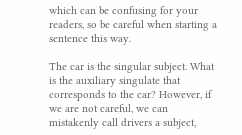which can be confusing for your readers, so be careful when starting a sentence this way.

The car is the singular subject. What is the auxiliary singulate that corresponds to the car? However, if we are not careful, we can mistakenly call drivers a subject,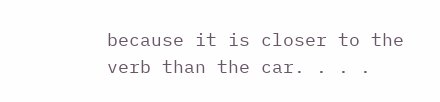because it is closer to the verb than the car. . . .